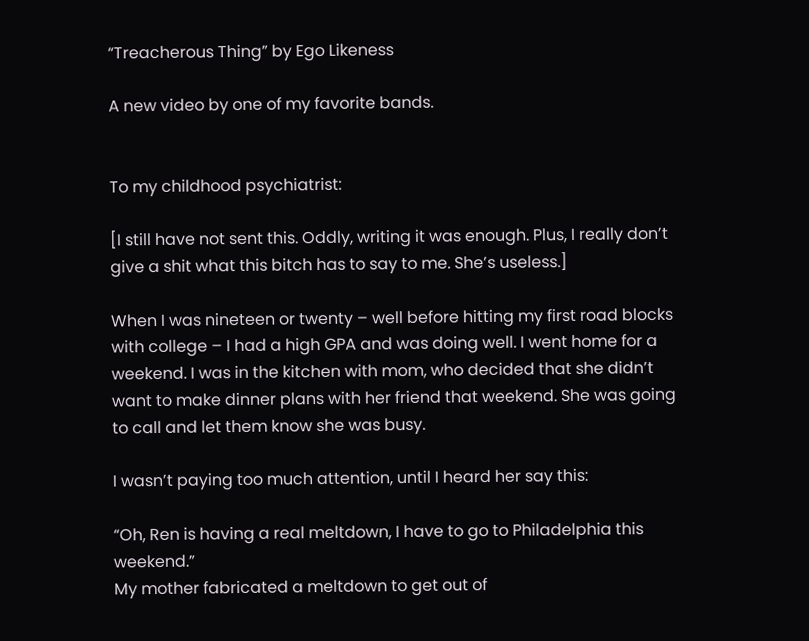“Treacherous Thing” by Ego Likeness

A new video by one of my favorite bands.


To my childhood psychiatrist:

[I still have not sent this. Oddly, writing it was enough. Plus, I really don’t give a shit what this bitch has to say to me. She’s useless.]

When I was nineteen or twenty – well before hitting my first road blocks with college – I had a high GPA and was doing well. I went home for a weekend. I was in the kitchen with mom, who decided that she didn’t want to make dinner plans with her friend that weekend. She was going to call and let them know she was busy.

I wasn’t paying too much attention, until I heard her say this:

“Oh, Ren is having a real meltdown, I have to go to Philadelphia this weekend.”
My mother fabricated a meltdown to get out of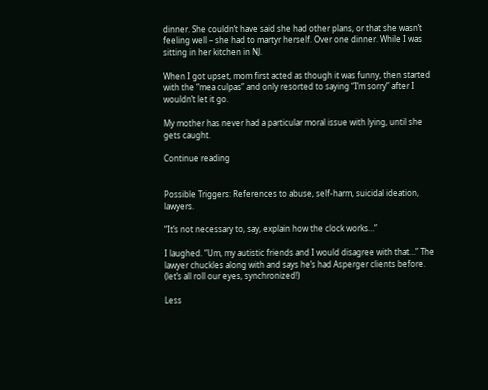dinner. She couldn’t have said she had other plans, or that she wasn’t feeling well – she had to martyr herself. Over one dinner. While I was sitting in her kitchen in NJ.

When I got upset, mom first acted as though it was funny, then started with the “mea culpas” and only resorted to saying “I’m sorry” after I wouldn’t let it go.

My mother has never had a particular moral issue with lying, until she gets caught.

Continue reading


Possible Triggers: References to abuse, self-harm, suicidal ideation, lawyers.

“It’s not necessary to, say, explain how the clock works…”

I laughed. “Um, my autistic friends and I would disagree with that…” The lawyer chuckles along with and says he’s had Asperger clients before. (let’s all roll our eyes, synchronized!)

Less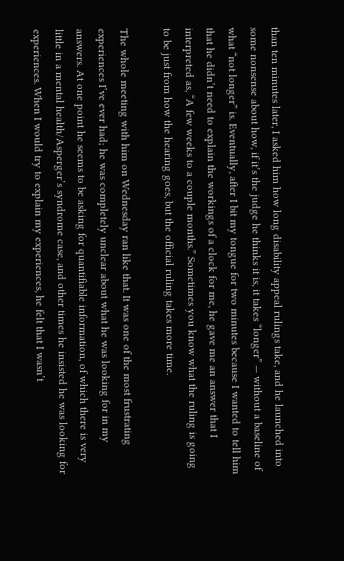than ten minutes later, I asked him how long disability appeal rulings take, and he launched into some nonsense about how, if it’s the judge he thinks it is, it takes “longer” — without a baseline of what “not longer” is. Eventually, after I bit my tongue for two minutes because I wanted to tell him that he didn’t need to explain the workings of a clock for me, he gave me an answer that I interpreted as, “A few weeks to a couple months.” Sometimes you know what the ruling is going to be just from how the hearing goes, but the official ruling takes more time.

The whole meeting with him on Wednesday ran like that. It was one of the most frustrating experiences I’ve ever had; he was completely unclear about what he was looking for in my answers. At one point he seems to be asking for quantifiable information, of which there is very little in a mental health/Asperger’s syndrome case, and other times he insisted he was looking for experiences. When I would try to explain my experiences, he felt that I wasn’t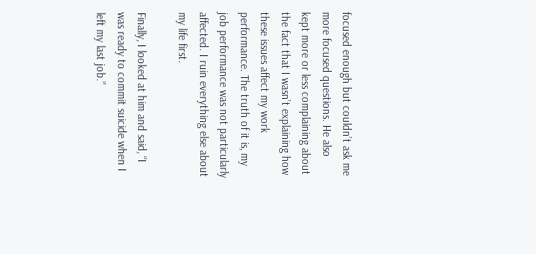focused enough but couldn’t ask me more focused questions. He also kept more or less complaining about the fact that I wasn’t explaining how these issues affect my work performance. The truth of it is, my job performance was not particularly affected. I ruin everything else about my life first.

Finally, I looked at him and said, “I was ready to commit suicide when I left my last job.”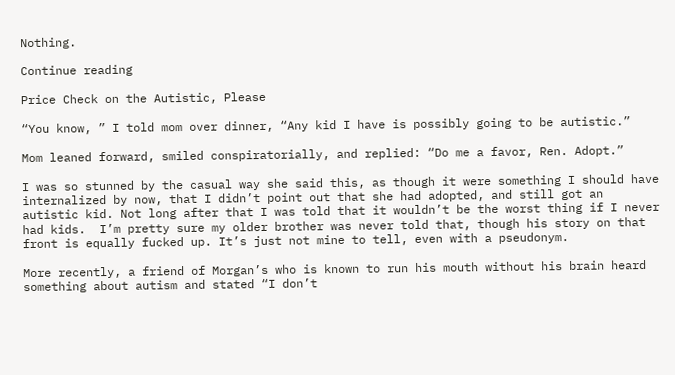Nothing.

Continue reading

Price Check on the Autistic, Please

“You know, ” I told mom over dinner, “Any kid I have is possibly going to be autistic.”

Mom leaned forward, smiled conspiratorially, and replied: “Do me a favor, Ren. Adopt.”

I was so stunned by the casual way she said this, as though it were something I should have internalized by now, that I didn’t point out that she had adopted, and still got an autistic kid. Not long after that I was told that it wouldn’t be the worst thing if I never had kids.  I’m pretty sure my older brother was never told that, though his story on that front is equally fucked up. It’s just not mine to tell, even with a pseudonym.

More recently, a friend of Morgan’s who is known to run his mouth without his brain heard something about autism and stated “I don’t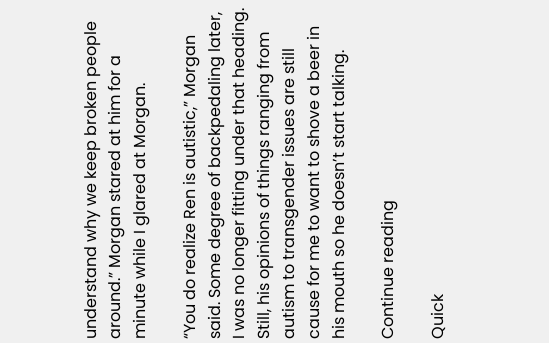understand why we keep broken people around.” Morgan stared at him for a minute while I glared at Morgan.

“You do realize Ren is autistic,” Morgan said. Some degree of backpedaling later, I was no longer fitting under that heading. Still, his opinions of things ranging from autism to transgender issues are still cause for me to want to shove a beer in his mouth so he doesn’t start talking.

Continue reading

Quick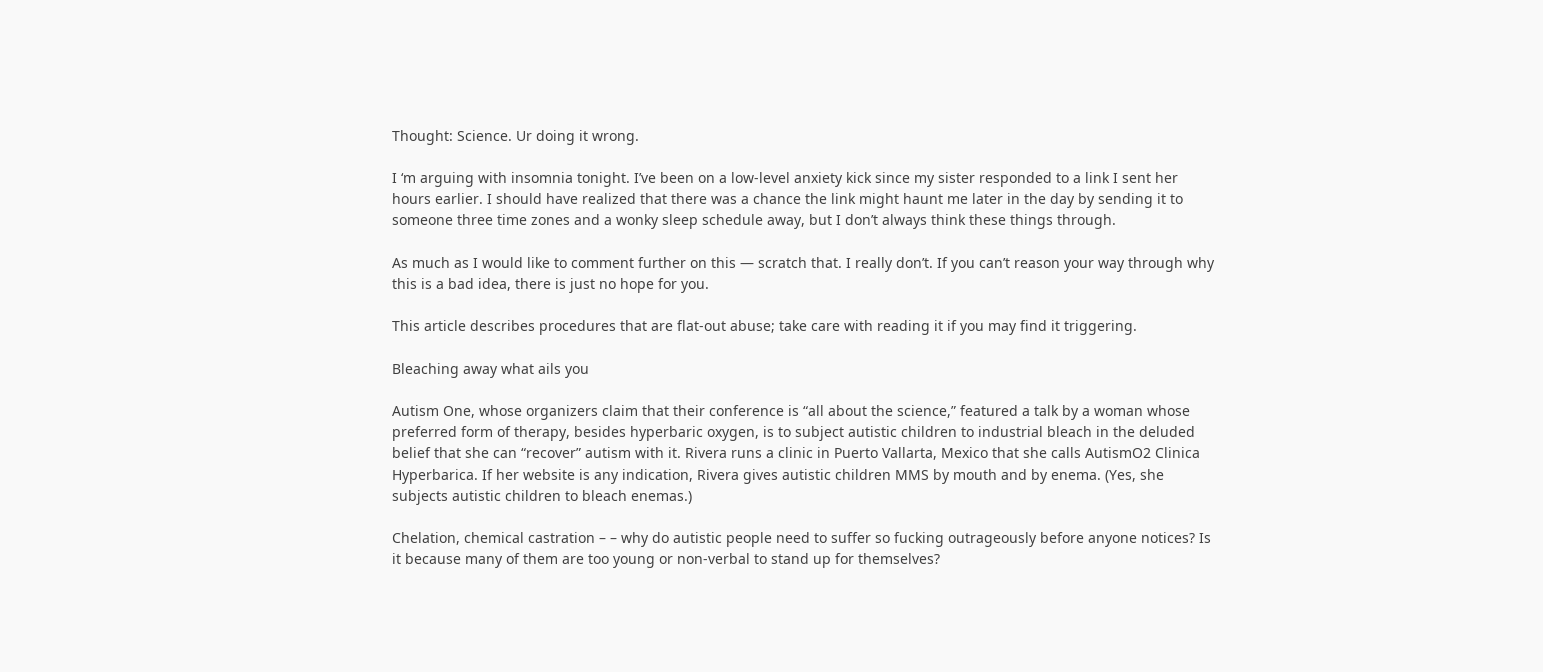Thought: Science. Ur doing it wrong.

I ‘m arguing with insomnia tonight. I’ve been on a low-level anxiety kick since my sister responded to a link I sent her hours earlier. I should have realized that there was a chance the link might haunt me later in the day by sending it to someone three time zones and a wonky sleep schedule away, but I don’t always think these things through.

As much as I would like to comment further on this — scratch that. I really don’t. If you can’t reason your way through why this is a bad idea, there is just no hope for you.

This article describes procedures that are flat-out abuse; take care with reading it if you may find it triggering.

Bleaching away what ails you

Autism One, whose organizers claim that their conference is “all about the science,” featured a talk by a woman whose preferred form of therapy, besides hyperbaric oxygen, is to subject autistic children to industrial bleach in the deluded belief that she can “recover” autism with it. Rivera runs a clinic in Puerto Vallarta, Mexico that she calls AutismO2 Clinica Hyperbarica. If her website is any indication, Rivera gives autistic children MMS by mouth and by enema. (Yes, she subjects autistic children to bleach enemas.)

Chelation, chemical castration – – why do autistic people need to suffer so fucking outrageously before anyone notices? Is it because many of them are too young or non-verbal to stand up for themselves?